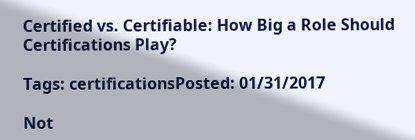Certified vs. Certifiable: How Big a Role Should Certifications Play?

Tags: certificationsPosted: 01/31/2017

Not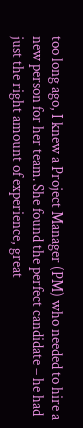too long ago, I knew a Project Manager (PM) who needed to hire a new person for her team. She found the perfect candidate – he had just the right amount of experience, great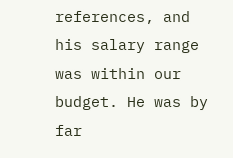references, and his salary range was within our budget. He was by far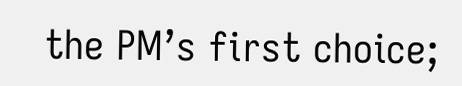the PM’s first choice;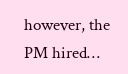however, the PM hired…